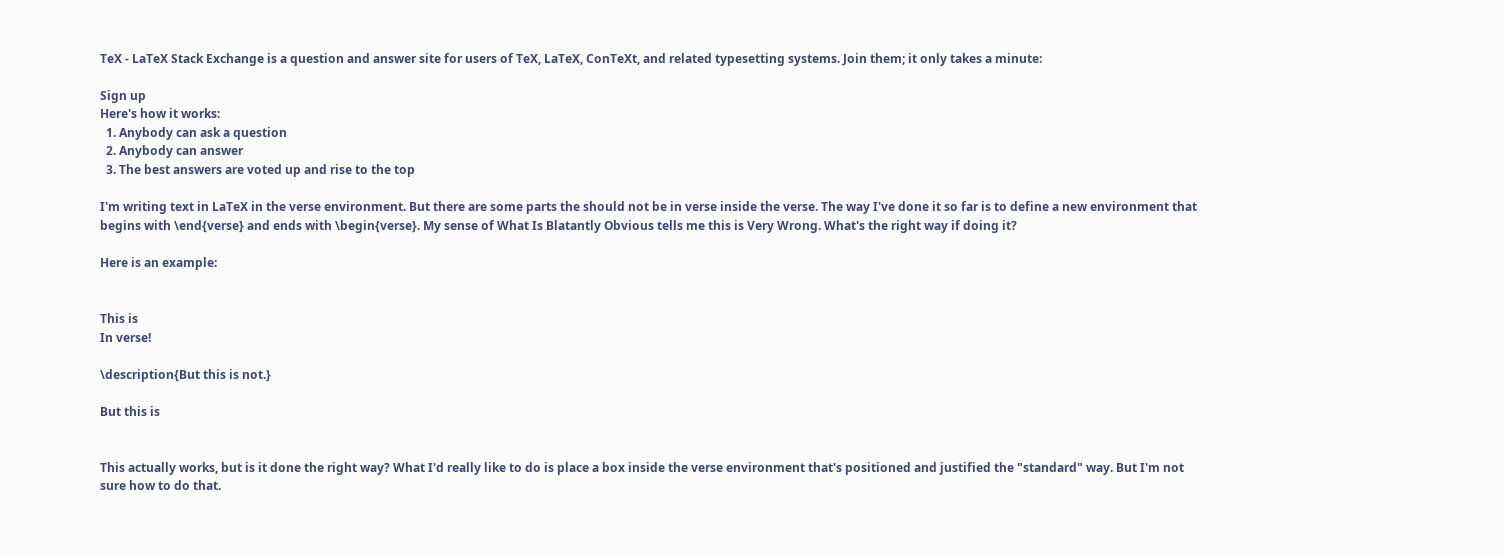TeX - LaTeX Stack Exchange is a question and answer site for users of TeX, LaTeX, ConTeXt, and related typesetting systems. Join them; it only takes a minute:

Sign up
Here's how it works:
  1. Anybody can ask a question
  2. Anybody can answer
  3. The best answers are voted up and rise to the top

I'm writing text in LaTeX in the verse environment. But there are some parts the should not be in verse inside the verse. The way I've done it so far is to define a new environment that begins with \end{verse} and ends with \begin{verse}. My sense of What Is Blatantly Obvious tells me this is Very Wrong. What's the right way if doing it?

Here is an example:


This is
In verse!

\description{But this is not.}

But this is


This actually works, but is it done the right way? What I'd really like to do is place a box inside the verse environment that's positioned and justified the "standard" way. But I'm not sure how to do that.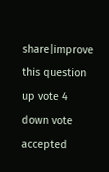share|improve this question
up vote 4 down vote accepted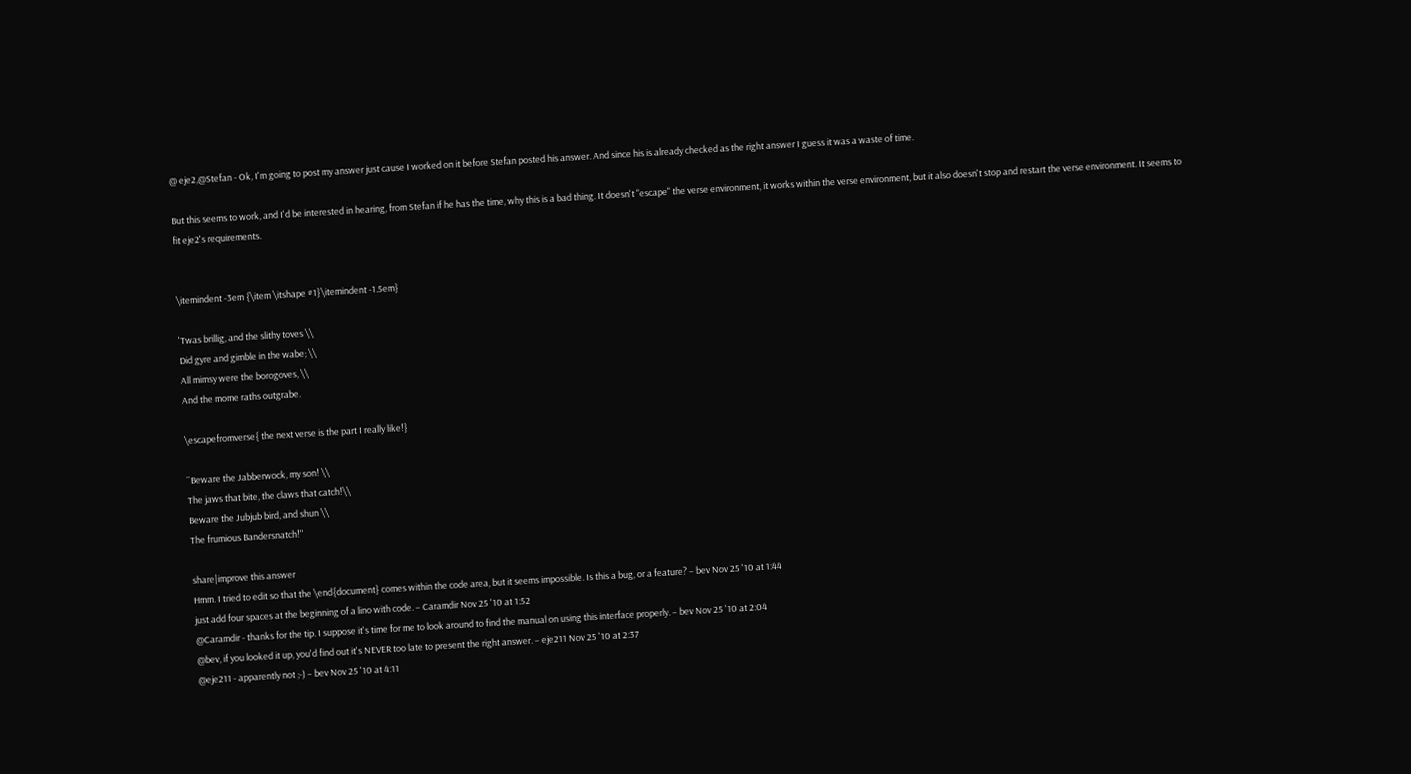@ eje2,@Stefan - Ok, I'm going to post my answer just cause I worked on it before Stefan posted his answer. And since his is already checked as the right answer I guess it was a waste of time.

But this seems to work, and I'd be interested in hearing, from Stefan if he has the time, why this is a bad thing. It doesn't "escape" the verse environment, it works within the verse environment, but it also doesn't stop and restart the verse environment. It seems to fit eje2's requirements.


\itemindent -3em {\item \itshape #1}\itemindent -1.5em}

'Twas brillig, and the slithy toves \\
Did gyre and gimble in the wabe; \\
All mimsy were the borogoves, \\
And the mome raths outgrabe.

\escapefromverse{ the next verse is the part I really like!}

``Beware the Jabberwock, my son! \\
The jaws that bite, the claws that catch!\\
Beware the Jubjub bird, and shun \\
The frumious Bandersnatch!''

share|improve this answer
Hmm. I tried to edit so that the \end{document} comes within the code area, but it seems impossible. Is this a bug, or a feature? – bev Nov 25 '10 at 1:44
just add four spaces at the beginning of a lino with code. – Caramdir Nov 25 '10 at 1:52
@Caramdir - thanks for the tip. I suppose it's time for me to look around to find the manual on using this interface properly. – bev Nov 25 '10 at 2:04
@bev, if you looked it up, you'd find out it's NEVER too late to present the right answer. – eje211 Nov 25 '10 at 2:37
@eje211 - apparently not ;-) – bev Nov 25 '10 at 4:11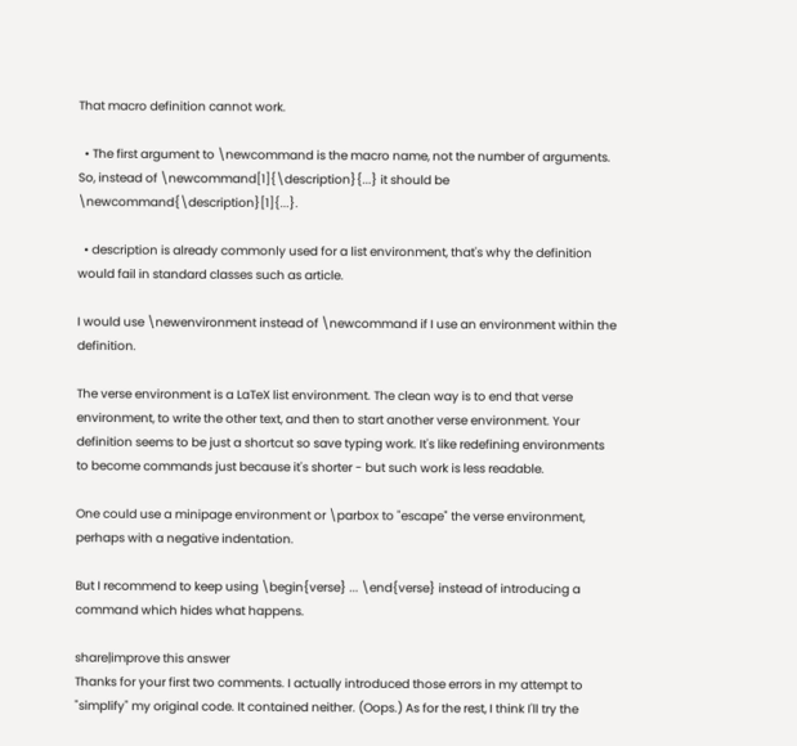That macro definition cannot work.

  • The first argument to \newcommand is the macro name, not the number of arguments. So, instead of \newcommand[1]{\description}{...} it should be \newcommand{\description}[1]{...}.

  • description is already commonly used for a list environment, that's why the definition would fail in standard classes such as article.

I would use \newenvironment instead of \newcommand if I use an environment within the definition.

The verse environment is a LaTeX list environment. The clean way is to end that verse environment, to write the other text, and then to start another verse environment. Your definition seems to be just a shortcut so save typing work. It's like redefining environments to become commands just because it's shorter - but such work is less readable.

One could use a minipage environment or \parbox to "escape" the verse environment, perhaps with a negative indentation.

But I recommend to keep using \begin{verse} ... \end{verse} instead of introducing a command which hides what happens.

share|improve this answer
Thanks for your first two comments. I actually introduced those errors in my attempt to "simplify" my original code. It contained neither. (Oops.) As for the rest, I think I'll try the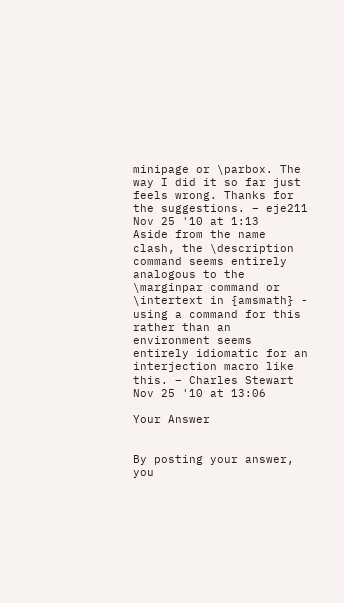minipage or \parbox. The way I did it so far just feels wrong. Thanks for the suggestions. – eje211 Nov 25 '10 at 1:13
Aside from the name clash, the \description command seems entirely analogous to the \marginpar command or \intertext in {amsmath} - using a command for this rather than an environment seems entirely idiomatic for an interjection macro like this. – Charles Stewart Nov 25 '10 at 13:06

Your Answer


By posting your answer, you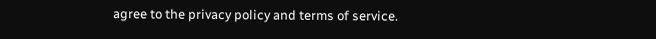agree to the privacy policy and terms of service.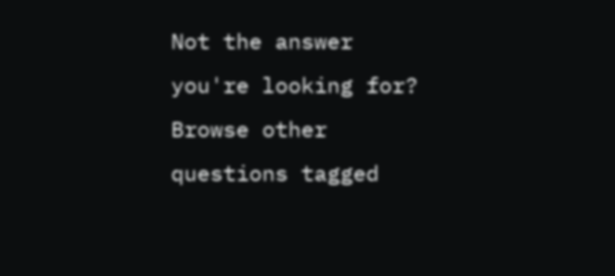Not the answer you're looking for? Browse other questions tagged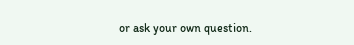or ask your own question.